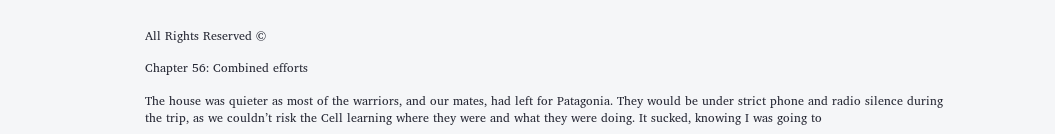All Rights Reserved ©

Chapter 56: Combined efforts

The house was quieter as most of the warriors, and our mates, had left for Patagonia. They would be under strict phone and radio silence during the trip, as we couldn’t risk the Cell learning where they were and what they were doing. It sucked, knowing I was going to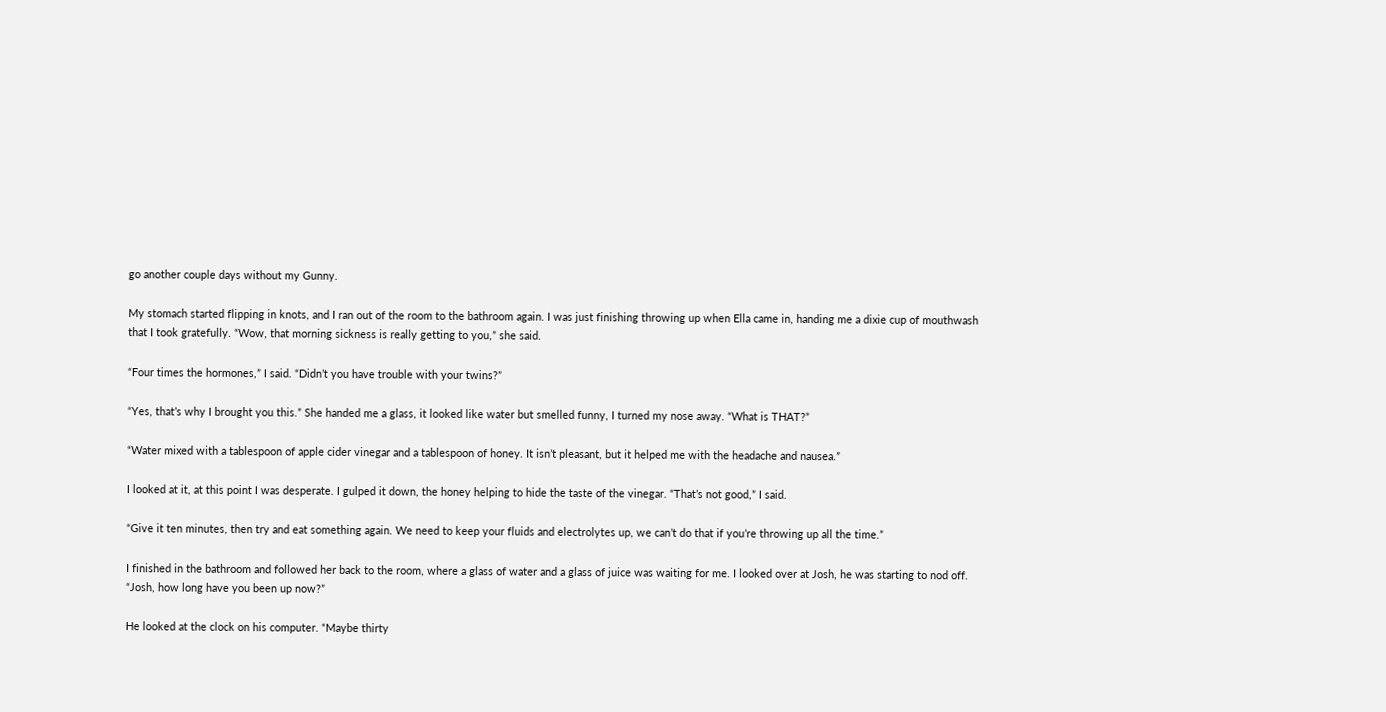go another couple days without my Gunny.

My stomach started flipping in knots, and I ran out of the room to the bathroom again. I was just finishing throwing up when Ella came in, handing me a dixie cup of mouthwash that I took gratefully. “Wow, that morning sickness is really getting to you,” she said.

“Four times the hormones,” I said. “Didn’t you have trouble with your twins?”

“Yes, that’s why I brought you this.” She handed me a glass, it looked like water but smelled funny, I turned my nose away. “What is THAT?”

“Water mixed with a tablespoon of apple cider vinegar and a tablespoon of honey. It isn’t pleasant, but it helped me with the headache and nausea.”

I looked at it, at this point I was desperate. I gulped it down, the honey helping to hide the taste of the vinegar. “That’s not good,” I said.

“Give it ten minutes, then try and eat something again. We need to keep your fluids and electrolytes up, we can’t do that if you’re throwing up all the time.”

I finished in the bathroom and followed her back to the room, where a glass of water and a glass of juice was waiting for me. I looked over at Josh, he was starting to nod off. “Josh, how long have you been up now?”

He looked at the clock on his computer. “Maybe thirty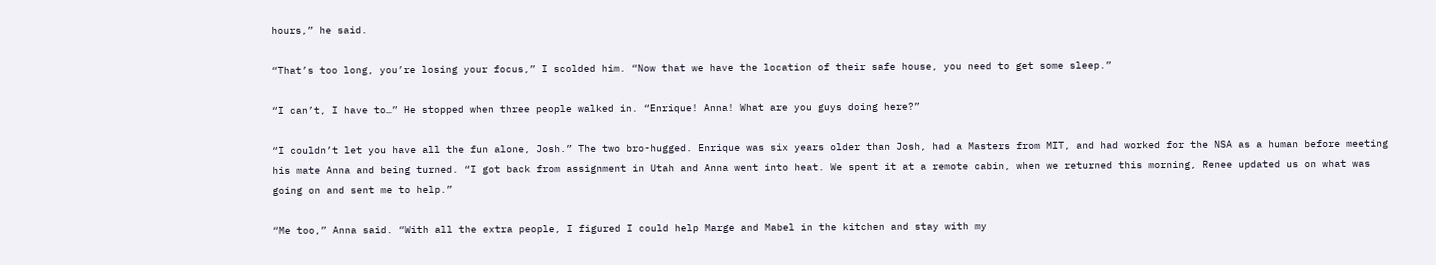hours,” he said.

“That’s too long, you’re losing your focus,” I scolded him. “Now that we have the location of their safe house, you need to get some sleep.”

“I can’t, I have to…” He stopped when three people walked in. “Enrique! Anna! What are you guys doing here?”

“I couldn’t let you have all the fun alone, Josh.” The two bro-hugged. Enrique was six years older than Josh, had a Masters from MIT, and had worked for the NSA as a human before meeting his mate Anna and being turned. “I got back from assignment in Utah and Anna went into heat. We spent it at a remote cabin, when we returned this morning, Renee updated us on what was going on and sent me to help.”

“Me too,” Anna said. “With all the extra people, I figured I could help Marge and Mabel in the kitchen and stay with my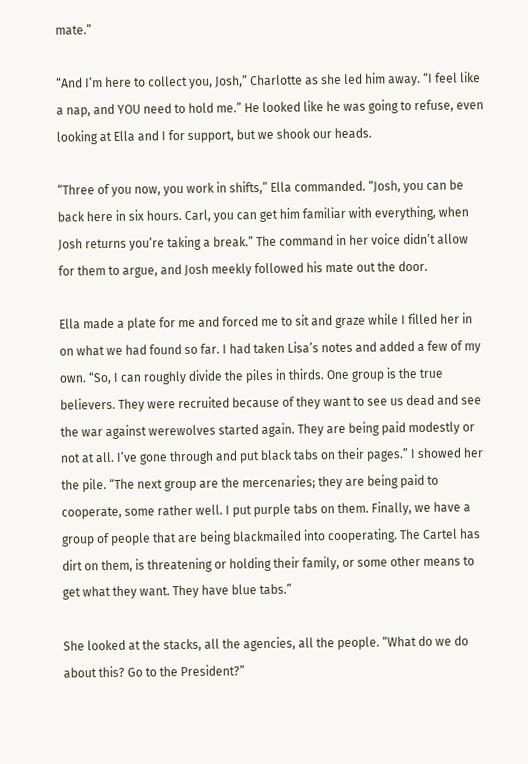mate.”

“And I’m here to collect you, Josh,” Charlotte as she led him away. “I feel like a nap, and YOU need to hold me.” He looked like he was going to refuse, even looking at Ella and I for support, but we shook our heads.

“Three of you now, you work in shifts,” Ella commanded. “Josh, you can be back here in six hours. Carl, you can get him familiar with everything, when Josh returns you’re taking a break.” The command in her voice didn’t allow for them to argue, and Josh meekly followed his mate out the door.

Ella made a plate for me and forced me to sit and graze while I filled her in on what we had found so far. I had taken Lisa’s notes and added a few of my own. “So, I can roughly divide the piles in thirds. One group is the true believers. They were recruited because of they want to see us dead and see the war against werewolves started again. They are being paid modestly or not at all. I’ve gone through and put black tabs on their pages.” I showed her the pile. “The next group are the mercenaries; they are being paid to cooperate, some rather well. I put purple tabs on them. Finally, we have a group of people that are being blackmailed into cooperating. The Cartel has dirt on them, is threatening or holding their family, or some other means to get what they want. They have blue tabs.”

She looked at the stacks, all the agencies, all the people. “What do we do about this? Go to the President?”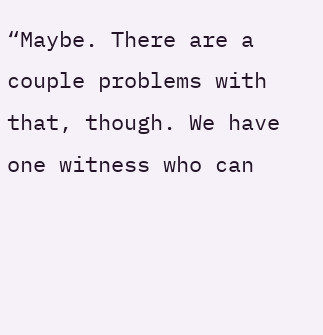“Maybe. There are a couple problems with that, though. We have one witness who can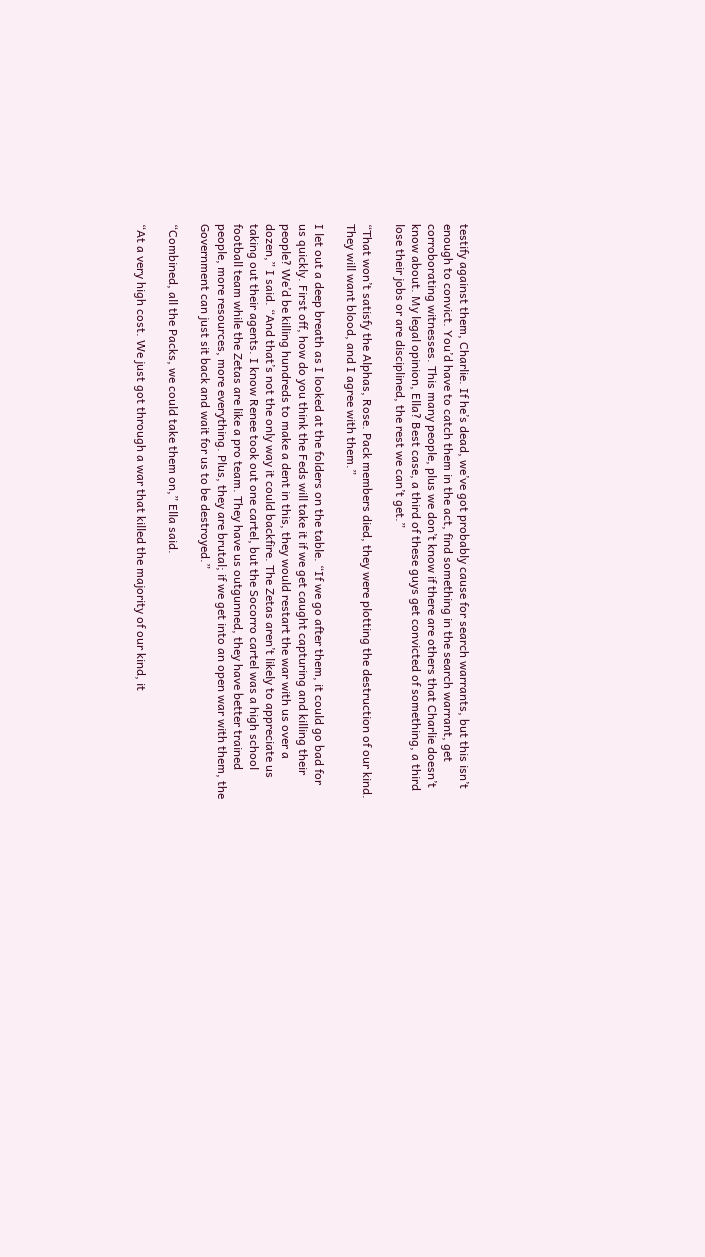testify against them, Charlie. If he’s dead, we’ve got probably cause for search warrants, but this isn’t enough to convict. You’d have to catch them in the act, find something in the search warrant, get corroborating witnesses. This many people, plus we don’t know if there are others that Charlie doesn’t know about. My legal opinion, Ella? Best case, a third of these guys get convicted of something, a third lose their jobs or are disciplined, the rest we can’t get.”

“That won’t satisfy the Alphas, Rose. Pack members died, they were plotting the destruction of our kind. They will want blood, and I agree with them.”

I let out a deep breath as I looked at the folders on the table. “If we go after them, it could go bad for us quickly. First off, how do you think the Feds will take it if we get caught capturing and killing their people? We’d be killing hundreds to make a dent in this, they would restart the war with us over a dozen,” I said. “And that’s not the only way it could backfire. The Zetas aren’t likely to appreciate us taking out their agents. I know Renee took out one cartel, but the Socorro cartel was a high school football team while the Zetas are like a pro team. They have us outgunned, they have better trained people, more resources, more everything. Plus, they are brutal; if we get into an open war with them, the Government can just sit back and wait for us to be destroyed.”

“Combined, all the Packs, we could take them on,” Ella said.

“At a very high cost. We just got through a war that killed the majority of our kind, it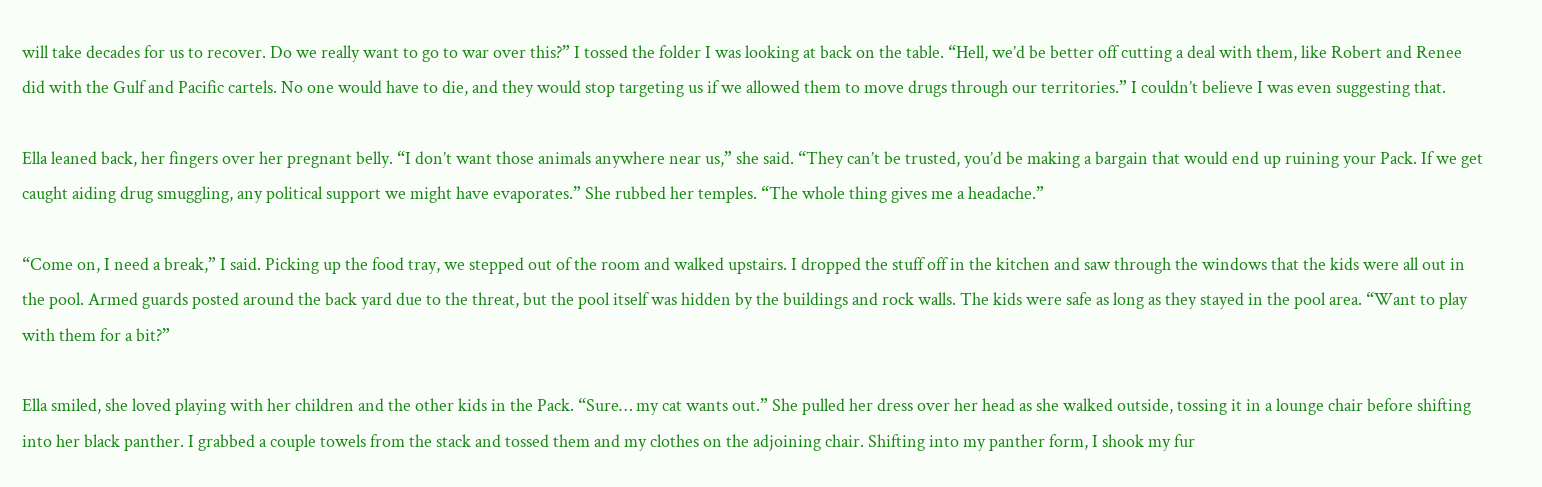will take decades for us to recover. Do we really want to go to war over this?” I tossed the folder I was looking at back on the table. “Hell, we’d be better off cutting a deal with them, like Robert and Renee did with the Gulf and Pacific cartels. No one would have to die, and they would stop targeting us if we allowed them to move drugs through our territories.” I couldn’t believe I was even suggesting that.

Ella leaned back, her fingers over her pregnant belly. “I don’t want those animals anywhere near us,” she said. “They can’t be trusted, you’d be making a bargain that would end up ruining your Pack. If we get caught aiding drug smuggling, any political support we might have evaporates.” She rubbed her temples. “The whole thing gives me a headache.”

“Come on, I need a break,” I said. Picking up the food tray, we stepped out of the room and walked upstairs. I dropped the stuff off in the kitchen and saw through the windows that the kids were all out in the pool. Armed guards posted around the back yard due to the threat, but the pool itself was hidden by the buildings and rock walls. The kids were safe as long as they stayed in the pool area. “Want to play with them for a bit?”

Ella smiled, she loved playing with her children and the other kids in the Pack. “Sure… my cat wants out.” She pulled her dress over her head as she walked outside, tossing it in a lounge chair before shifting into her black panther. I grabbed a couple towels from the stack and tossed them and my clothes on the adjoining chair. Shifting into my panther form, I shook my fur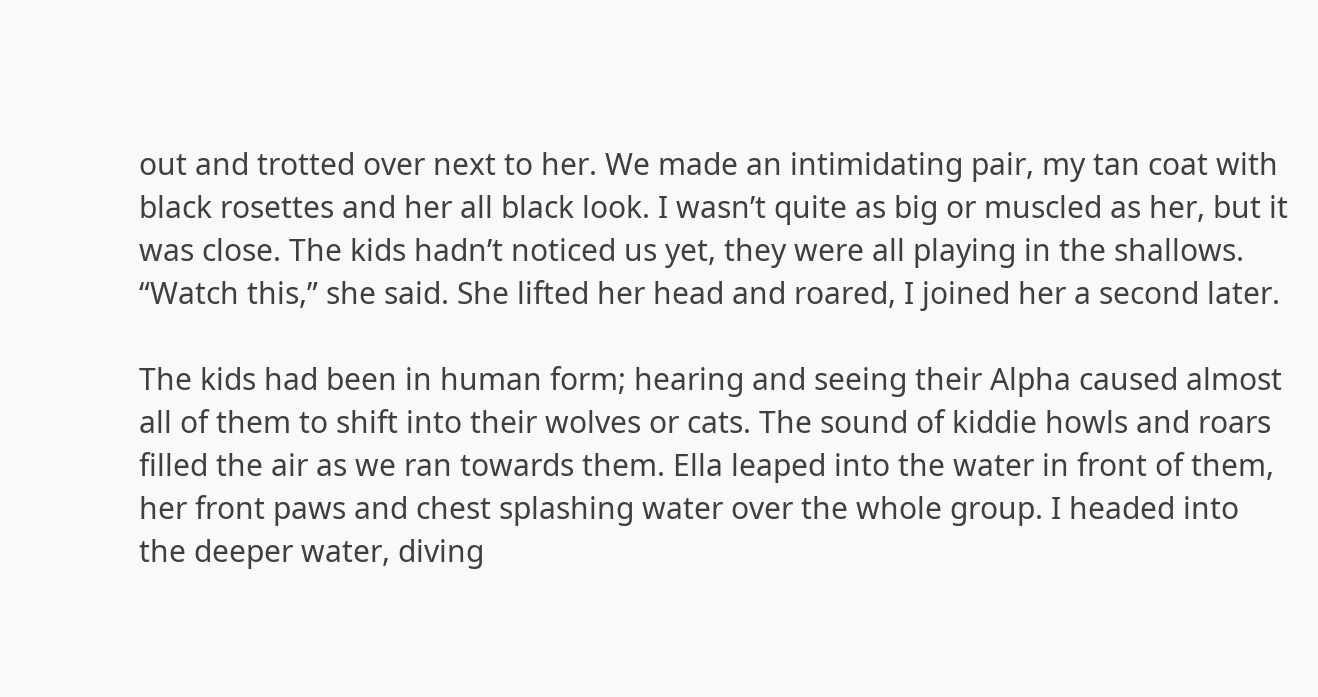out and trotted over next to her. We made an intimidating pair, my tan coat with black rosettes and her all black look. I wasn’t quite as big or muscled as her, but it was close. The kids hadn’t noticed us yet, they were all playing in the shallows. “Watch this,” she said. She lifted her head and roared, I joined her a second later.

The kids had been in human form; hearing and seeing their Alpha caused almost all of them to shift into their wolves or cats. The sound of kiddie howls and roars filled the air as we ran towards them. Ella leaped into the water in front of them, her front paws and chest splashing water over the whole group. I headed into the deeper water, diving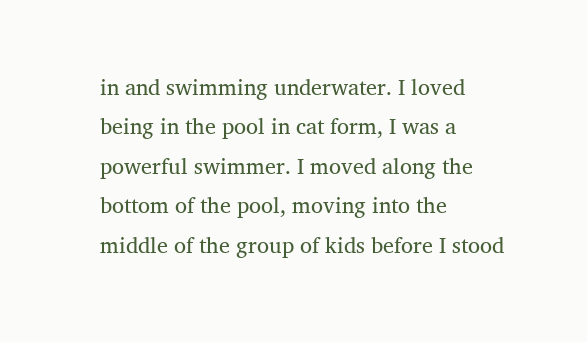in and swimming underwater. I loved being in the pool in cat form, I was a powerful swimmer. I moved along the bottom of the pool, moving into the middle of the group of kids before I stood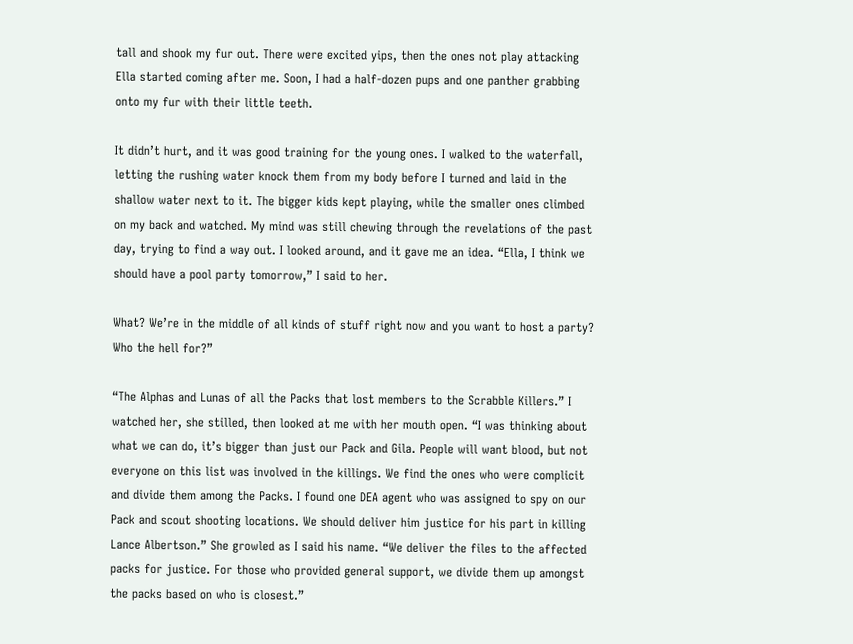tall and shook my fur out. There were excited yips, then the ones not play attacking Ella started coming after me. Soon, I had a half-dozen pups and one panther grabbing onto my fur with their little teeth.

It didn’t hurt, and it was good training for the young ones. I walked to the waterfall, letting the rushing water knock them from my body before I turned and laid in the shallow water next to it. The bigger kids kept playing, while the smaller ones climbed on my back and watched. My mind was still chewing through the revelations of the past day, trying to find a way out. I looked around, and it gave me an idea. “Ella, I think we should have a pool party tomorrow,” I said to her.

What? We’re in the middle of all kinds of stuff right now and you want to host a party? Who the hell for?”

“The Alphas and Lunas of all the Packs that lost members to the Scrabble Killers.” I watched her, she stilled, then looked at me with her mouth open. “I was thinking about what we can do, it’s bigger than just our Pack and Gila. People will want blood, but not everyone on this list was involved in the killings. We find the ones who were complicit and divide them among the Packs. I found one DEA agent who was assigned to spy on our Pack and scout shooting locations. We should deliver him justice for his part in killing Lance Albertson.” She growled as I said his name. “We deliver the files to the affected packs for justice. For those who provided general support, we divide them up amongst the packs based on who is closest.”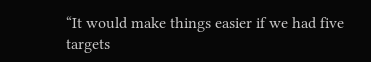“It would make things easier if we had five targets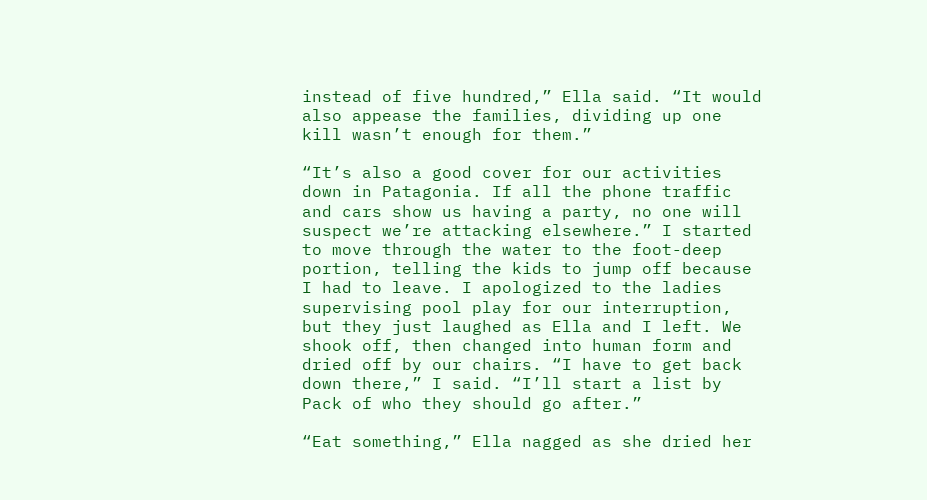instead of five hundred,” Ella said. “It would also appease the families, dividing up one kill wasn’t enough for them.”

“It’s also a good cover for our activities down in Patagonia. If all the phone traffic and cars show us having a party, no one will suspect we’re attacking elsewhere.” I started to move through the water to the foot-deep portion, telling the kids to jump off because I had to leave. I apologized to the ladies supervising pool play for our interruption, but they just laughed as Ella and I left. We shook off, then changed into human form and dried off by our chairs. “I have to get back down there,” I said. “I’ll start a list by Pack of who they should go after.”

“Eat something,” Ella nagged as she dried her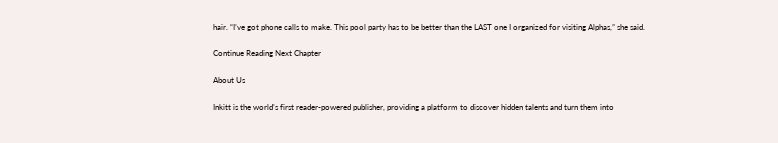hair. “I’ve got phone calls to make. This pool party has to be better than the LAST one I organized for visiting Alphas,” she said.

Continue Reading Next Chapter

About Us

Inkitt is the world’s first reader-powered publisher, providing a platform to discover hidden talents and turn them into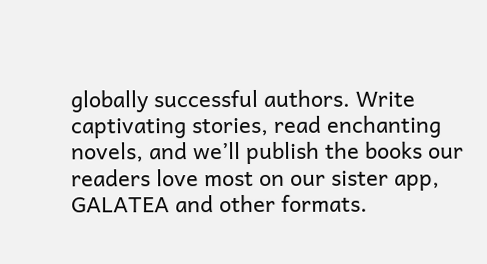globally successful authors. Write captivating stories, read enchanting novels, and we’ll publish the books our readers love most on our sister app, GALATEA and other formats.